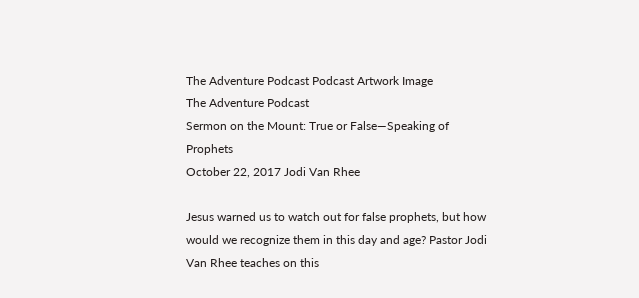The Adventure Podcast Podcast Artwork Image
The Adventure Podcast
Sermon on the Mount: True or False—Speaking of Prophets
October 22, 2017 Jodi Van Rhee

Jesus warned us to watch out for false prophets, but how would we recognize them in this day and age? Pastor Jodi Van Rhee teaches on this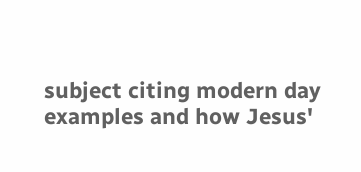subject citing modern day examples and how Jesus'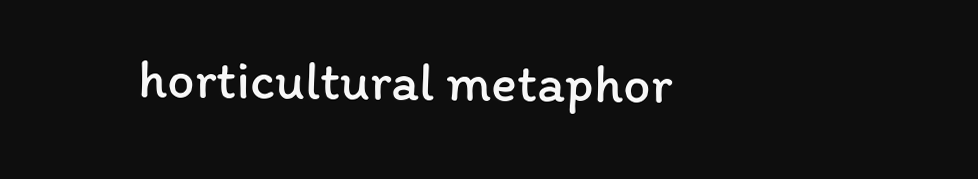horticultural metaphor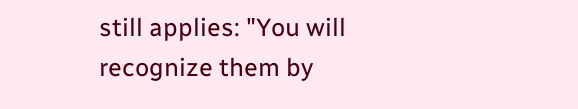still applies: "You will recognize them by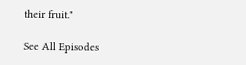their fruit."

See All Episodes